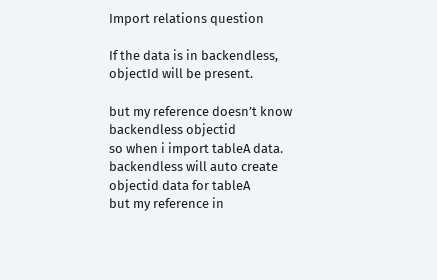Import relations question

If the data is in backendless, objectId will be present.

but my reference doesn’t know backendless objectid
so when i import tableA data. backendless will auto create objectid data for tableA
but my reference in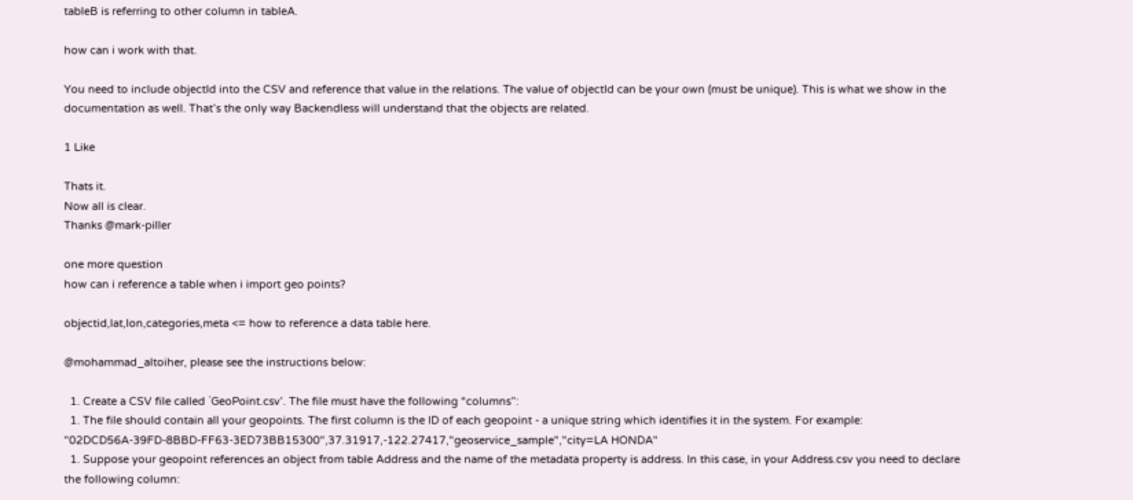tableB is referring to other column in tableA.

how can i work with that.

You need to include objectId into the CSV and reference that value in the relations. The value of objectId can be your own (must be unique). This is what we show in the documentation as well. That’s the only way Backendless will understand that the objects are related.

1 Like

Thats it.
Now all is clear.
Thanks @mark-piller

one more question
how can i reference a table when i import geo points?

objectid,lat,lon,categories,meta <= how to reference a data table here.

@mohammad_altoiher, please see the instructions below:

  1. Create a CSV file called `GeoPoint.csv’. The file must have the following “columns”:
  1. The file should contain all your geopoints. The first column is the ID of each geopoint - a unique string which identifies it in the system. For example:
"02DCD56A-39FD-8BBD-FF63-3ED73BB15300",37.31917,-122.27417,"geoservice_sample","city=LA HONDA"
  1. Suppose your geopoint references an object from table Address and the name of the metadata property is address. In this case, in your Address.csv you need to declare the following column: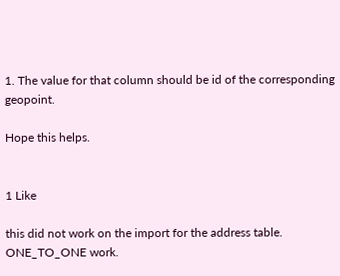1. The value for that column should be id of the corresponding geopoint.

Hope this helps.


1 Like

this did not work on the import for the address table. ONE_TO_ONE work.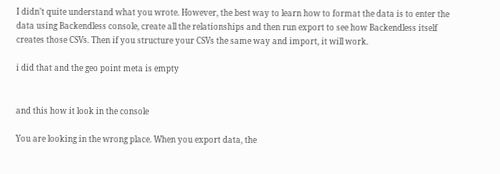I didn’t quite understand what you wrote. However, the best way to learn how to format the data is to enter the data using Backendless console, create all the relationships and then run export to see how Backendless itself creates those CSVs. Then if you structure your CSVs the same way and import, it will work.

i did that and the geo point meta is empty


and this how it look in the console

You are looking in the wrong place. When you export data, the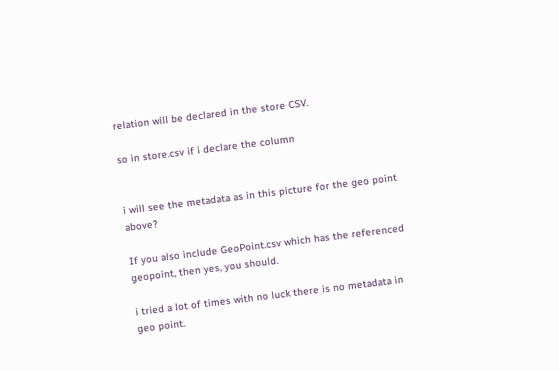relation will be declared in the store CSV.

so in store.csv if i declare the column


i will see the metadata as in this picture for the geo point above?

If you also include GeoPoint.csv which has the referenced geopoint, then yes, you should.

i tried a lot of times with no luck there is no metadata in geo point.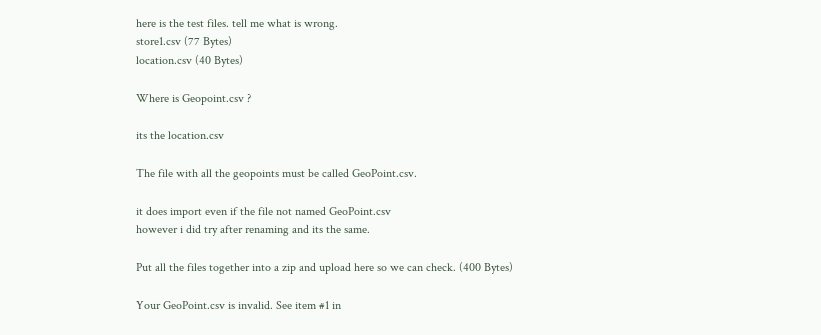here is the test files. tell me what is wrong.
store1.csv (77 Bytes)
location.csv (40 Bytes)

Where is Geopoint.csv ?

its the location.csv

The file with all the geopoints must be called GeoPoint.csv.

it does import even if the file not named GeoPoint.csv
however i did try after renaming and its the same.

Put all the files together into a zip and upload here so we can check. (400 Bytes)

Your GeoPoint.csv is invalid. See item #1 in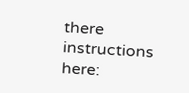there instructions here: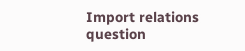Import relations question